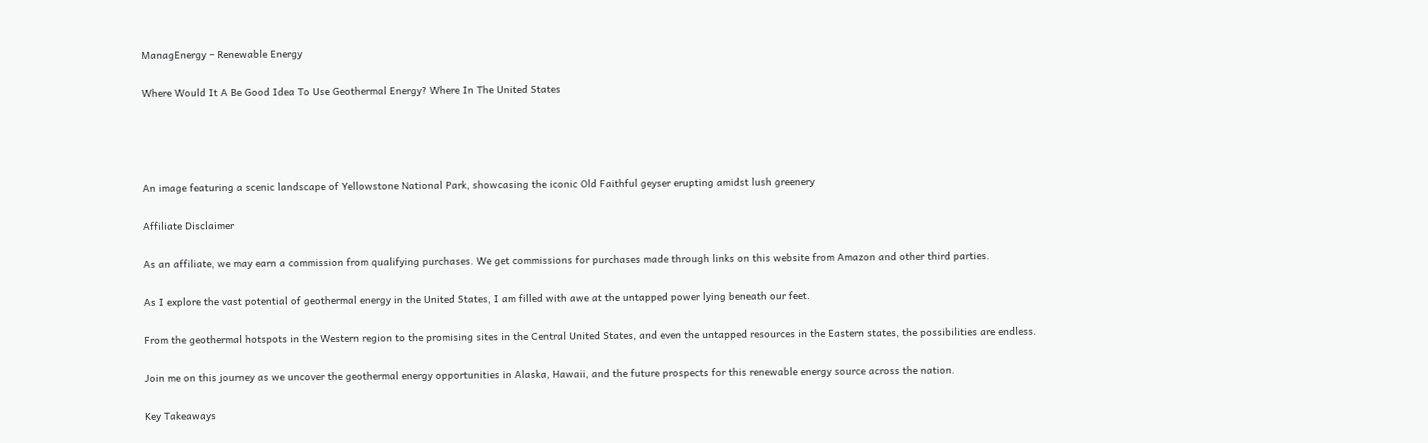ManagEnergy – Renewable Energy

Where Would It A Be Good Idea To Use Geothermal Energy? Where In The United States




An image featuring a scenic landscape of Yellowstone National Park, showcasing the iconic Old Faithful geyser erupting amidst lush greenery

Affiliate Disclaimer

As an affiliate, we may earn a commission from qualifying purchases. We get commissions for purchases made through links on this website from Amazon and other third parties.

As I explore the vast potential of geothermal energy in the United States, I am filled with awe at the untapped power lying beneath our feet.

From the geothermal hotspots in the Western region to the promising sites in the Central United States, and even the untapped resources in the Eastern states, the possibilities are endless.

Join me on this journey as we uncover the geothermal energy opportunities in Alaska, Hawaii, and the future prospects for this renewable energy source across the nation.

Key Takeaways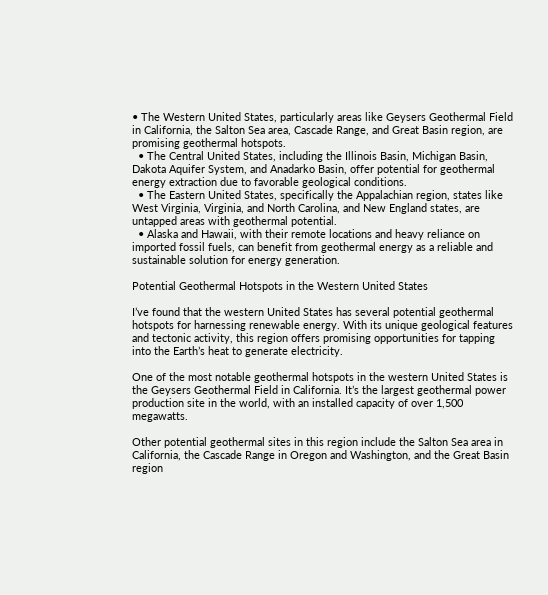• The Western United States, particularly areas like Geysers Geothermal Field in California, the Salton Sea area, Cascade Range, and Great Basin region, are promising geothermal hotspots.
  • The Central United States, including the Illinois Basin, Michigan Basin, Dakota Aquifer System, and Anadarko Basin, offer potential for geothermal energy extraction due to favorable geological conditions.
  • The Eastern United States, specifically the Appalachian region, states like West Virginia, Virginia, and North Carolina, and New England states, are untapped areas with geothermal potential.
  • Alaska and Hawaii, with their remote locations and heavy reliance on imported fossil fuels, can benefit from geothermal energy as a reliable and sustainable solution for energy generation.

Potential Geothermal Hotspots in the Western United States

I’ve found that the western United States has several potential geothermal hotspots for harnessing renewable energy. With its unique geological features and tectonic activity, this region offers promising opportunities for tapping into the Earth’s heat to generate electricity.

One of the most notable geothermal hotspots in the western United States is the Geysers Geothermal Field in California. It’s the largest geothermal power production site in the world, with an installed capacity of over 1,500 megawatts.

Other potential geothermal sites in this region include the Salton Sea area in California, the Cascade Range in Oregon and Washington, and the Great Basin region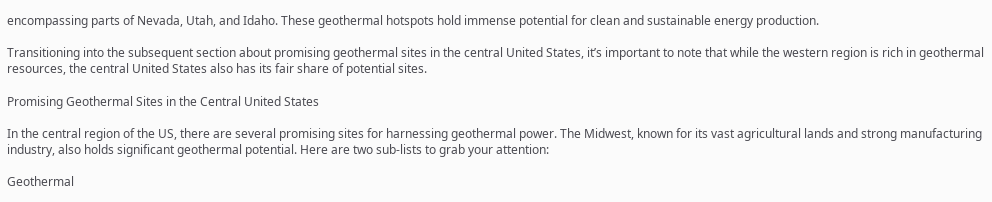encompassing parts of Nevada, Utah, and Idaho. These geothermal hotspots hold immense potential for clean and sustainable energy production.

Transitioning into the subsequent section about promising geothermal sites in the central United States, it’s important to note that while the western region is rich in geothermal resources, the central United States also has its fair share of potential sites.

Promising Geothermal Sites in the Central United States

In the central region of the US, there are several promising sites for harnessing geothermal power. The Midwest, known for its vast agricultural lands and strong manufacturing industry, also holds significant geothermal potential. Here are two sub-lists to grab your attention:

Geothermal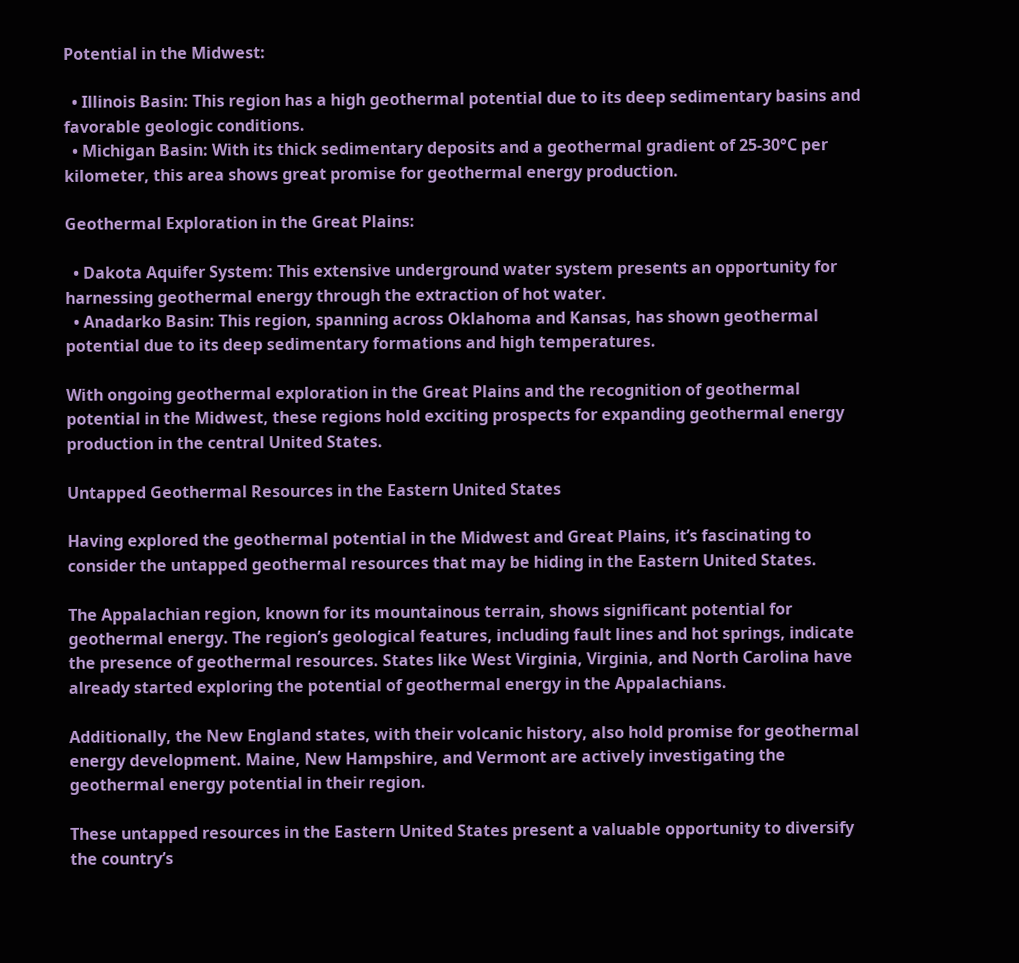Potential in the Midwest:

  • Illinois Basin: This region has a high geothermal potential due to its deep sedimentary basins and favorable geologic conditions.
  • Michigan Basin: With its thick sedimentary deposits and a geothermal gradient of 25-30°C per kilometer, this area shows great promise for geothermal energy production.

Geothermal Exploration in the Great Plains:

  • Dakota Aquifer System: This extensive underground water system presents an opportunity for harnessing geothermal energy through the extraction of hot water.
  • Anadarko Basin: This region, spanning across Oklahoma and Kansas, has shown geothermal potential due to its deep sedimentary formations and high temperatures.

With ongoing geothermal exploration in the Great Plains and the recognition of geothermal potential in the Midwest, these regions hold exciting prospects for expanding geothermal energy production in the central United States.

Untapped Geothermal Resources in the Eastern United States

Having explored the geothermal potential in the Midwest and Great Plains, it’s fascinating to consider the untapped geothermal resources that may be hiding in the Eastern United States.

The Appalachian region, known for its mountainous terrain, shows significant potential for geothermal energy. The region’s geological features, including fault lines and hot springs, indicate the presence of geothermal resources. States like West Virginia, Virginia, and North Carolina have already started exploring the potential of geothermal energy in the Appalachians.

Additionally, the New England states, with their volcanic history, also hold promise for geothermal energy development. Maine, New Hampshire, and Vermont are actively investigating the geothermal energy potential in their region.

These untapped resources in the Eastern United States present a valuable opportunity to diversify the country’s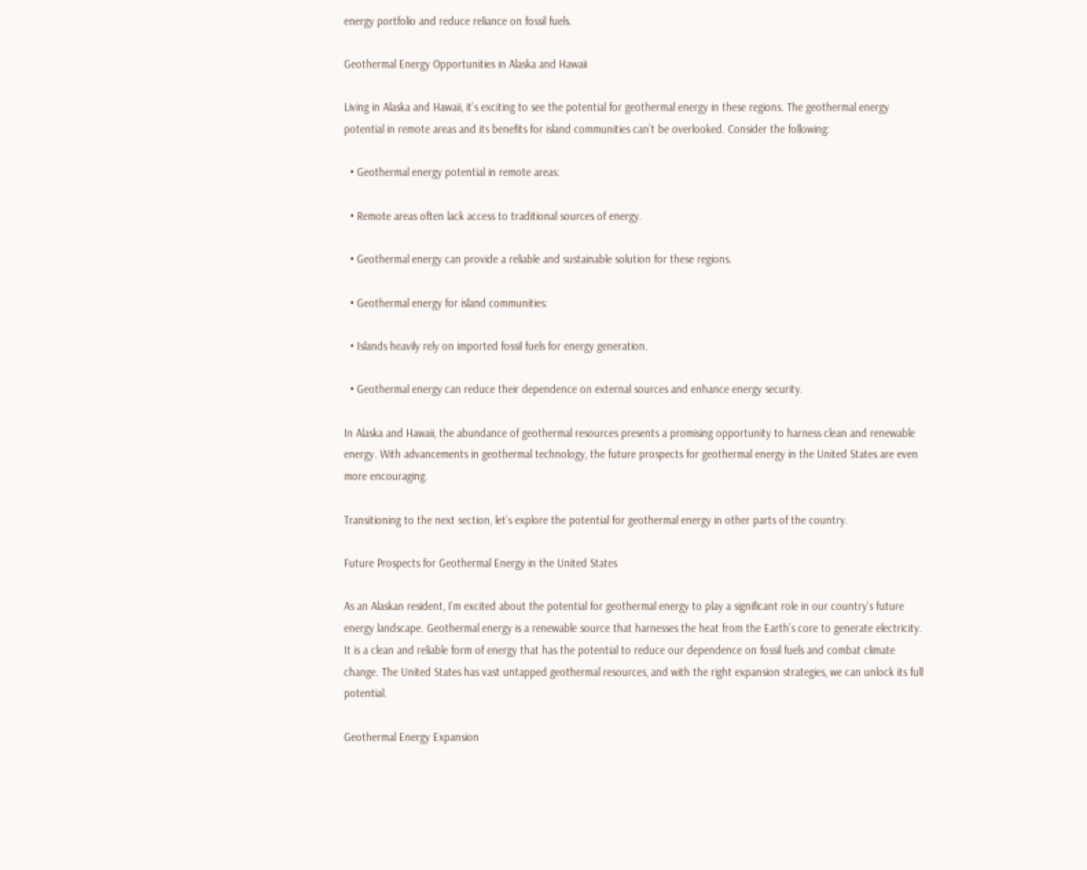energy portfolio and reduce reliance on fossil fuels.

Geothermal Energy Opportunities in Alaska and Hawaii

Living in Alaska and Hawaii, it’s exciting to see the potential for geothermal energy in these regions. The geothermal energy potential in remote areas and its benefits for island communities can’t be overlooked. Consider the following:

  • Geothermal energy potential in remote areas:

  • Remote areas often lack access to traditional sources of energy.

  • Geothermal energy can provide a reliable and sustainable solution for these regions.

  • Geothermal energy for island communities:

  • Islands heavily rely on imported fossil fuels for energy generation.

  • Geothermal energy can reduce their dependence on external sources and enhance energy security.

In Alaska and Hawaii, the abundance of geothermal resources presents a promising opportunity to harness clean and renewable energy. With advancements in geothermal technology, the future prospects for geothermal energy in the United States are even more encouraging.

Transitioning to the next section, let’s explore the potential for geothermal energy in other parts of the country.

Future Prospects for Geothermal Energy in the United States

As an Alaskan resident, I’m excited about the potential for geothermal energy to play a significant role in our country’s future energy landscape. Geothermal energy is a renewable source that harnesses the heat from the Earth’s core to generate electricity. It is a clean and reliable form of energy that has the potential to reduce our dependence on fossil fuels and combat climate change. The United States has vast untapped geothermal resources, and with the right expansion strategies, we can unlock its full potential.

Geothermal Energy Expansion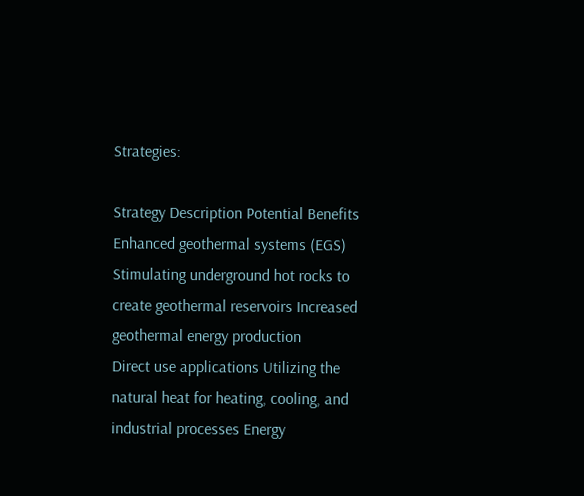Strategies:

Strategy Description Potential Benefits
Enhanced geothermal systems (EGS) Stimulating underground hot rocks to create geothermal reservoirs Increased geothermal energy production
Direct use applications Utilizing the natural heat for heating, cooling, and industrial processes Energy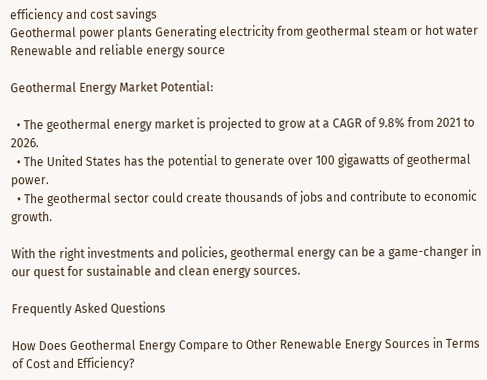efficiency and cost savings
Geothermal power plants Generating electricity from geothermal steam or hot water Renewable and reliable energy source

Geothermal Energy Market Potential:

  • The geothermal energy market is projected to grow at a CAGR of 9.8% from 2021 to 2026.
  • The United States has the potential to generate over 100 gigawatts of geothermal power.
  • The geothermal sector could create thousands of jobs and contribute to economic growth.

With the right investments and policies, geothermal energy can be a game-changer in our quest for sustainable and clean energy sources.

Frequently Asked Questions

How Does Geothermal Energy Compare to Other Renewable Energy Sources in Terms of Cost and Efficiency?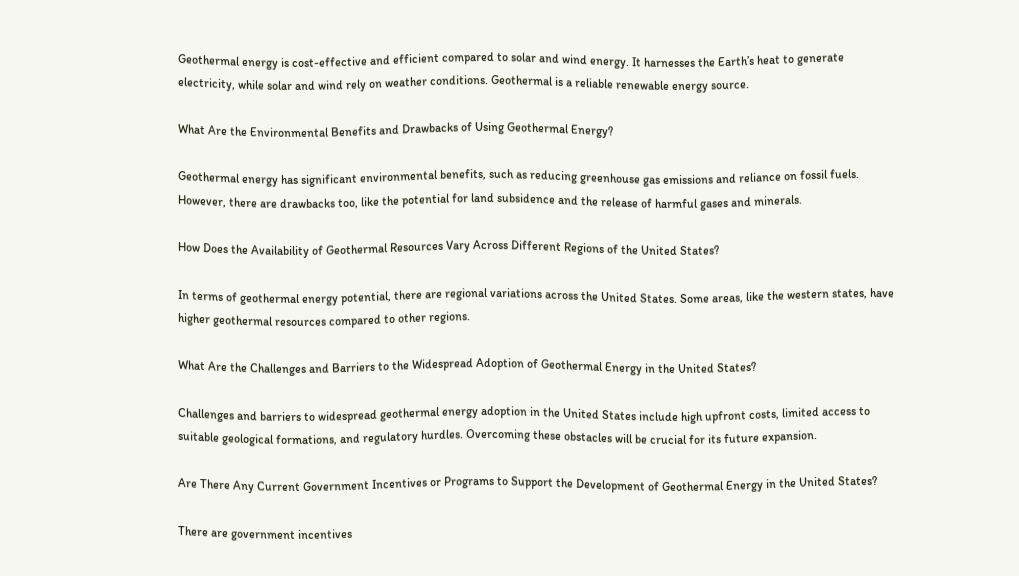Geothermal energy is cost-effective and efficient compared to solar and wind energy. It harnesses the Earth’s heat to generate electricity, while solar and wind rely on weather conditions. Geothermal is a reliable renewable energy source.

What Are the Environmental Benefits and Drawbacks of Using Geothermal Energy?

Geothermal energy has significant environmental benefits, such as reducing greenhouse gas emissions and reliance on fossil fuels. However, there are drawbacks too, like the potential for land subsidence and the release of harmful gases and minerals.

How Does the Availability of Geothermal Resources Vary Across Different Regions of the United States?

In terms of geothermal energy potential, there are regional variations across the United States. Some areas, like the western states, have higher geothermal resources compared to other regions.

What Are the Challenges and Barriers to the Widespread Adoption of Geothermal Energy in the United States?

Challenges and barriers to widespread geothermal energy adoption in the United States include high upfront costs, limited access to suitable geological formations, and regulatory hurdles. Overcoming these obstacles will be crucial for its future expansion.

Are There Any Current Government Incentives or Programs to Support the Development of Geothermal Energy in the United States?

There are government incentives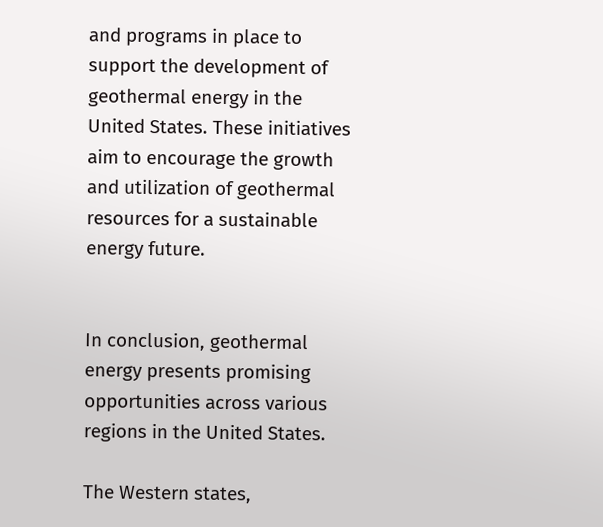and programs in place to support the development of geothermal energy in the United States. These initiatives aim to encourage the growth and utilization of geothermal resources for a sustainable energy future.


In conclusion, geothermal energy presents promising opportunities across various regions in the United States.

The Western states,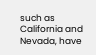such as California and Nevada, have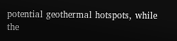potential geothermal hotspots, while the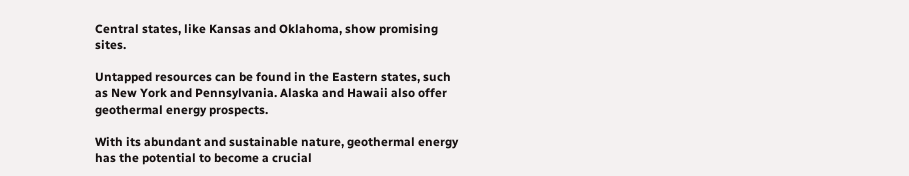Central states, like Kansas and Oklahoma, show promising sites.

Untapped resources can be found in the Eastern states, such as New York and Pennsylvania. Alaska and Hawaii also offer geothermal energy prospects.

With its abundant and sustainable nature, geothermal energy has the potential to become a crucial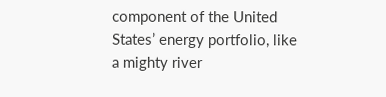component of the United States’ energy portfolio, like a mighty river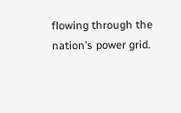flowing through the nation’s power grid.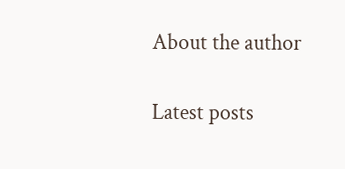About the author

Latest posts